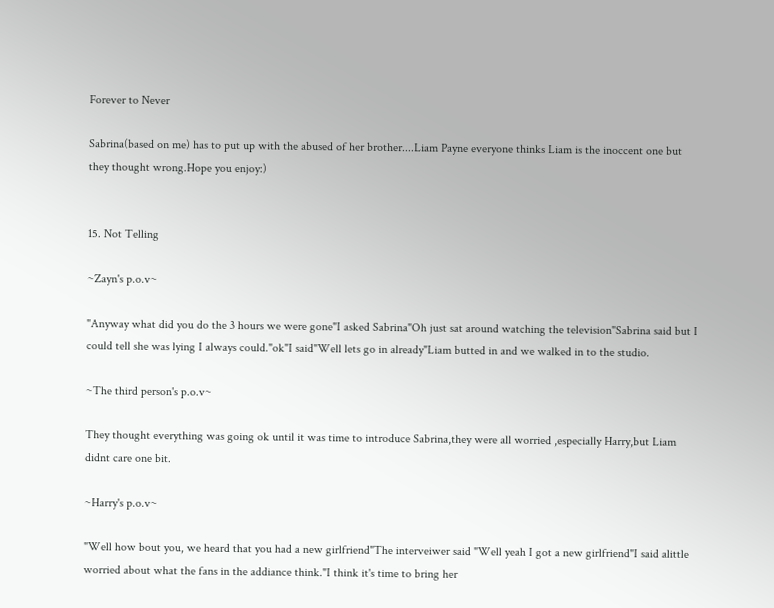Forever to Never

Sabrina(based on me) has to put up with the abused of her brother....Liam Payne everyone thinks Liam is the inoccent one but they thought wrong.Hope you enjoy:)


15. Not Telling

~Zayn's p.o.v~

"Anyway what did you do the 3 hours we were gone"I asked Sabrina"Oh just sat around watching the television"Sabrina said but I could tell she was lying I always could."ok"I said"Well lets go in already"Liam butted in and we walked in to the studio.

~The third person's p.o.v~

They thought everything was going ok until it was time to introduce Sabrina,they were all worried ,especially Harry,but Liam didnt care one bit.

~Harry's p.o.v~

"Well how bout you, we heard that you had a new girlfriend"The interveiwer said "Well yeah I got a new girlfriend"I said alittle worried about what the fans in the addiance think."I think it's time to bring her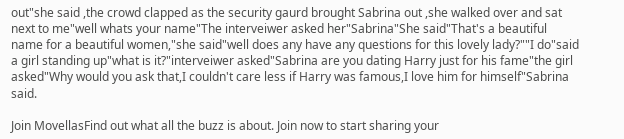out"she said ,the crowd clapped as the security gaurd brought Sabrina out ,she walked over and sat next to me"well whats your name"The interveiwer asked her"Sabrina"She said"That's a beautiful name for a beautiful women,"she said"well does any have any questions for this lovely lady?""I do"said a girl standing up"what is it?"interveiwer asked"Sabrina are you dating Harry just for his fame"the girl asked"Why would you ask that,I couldn't care less if Harry was famous,I love him for himself"Sabrina said.

Join MovellasFind out what all the buzz is about. Join now to start sharing your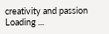creativity and passion
Loading ...